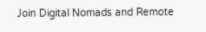Join Digital Nomads and Remote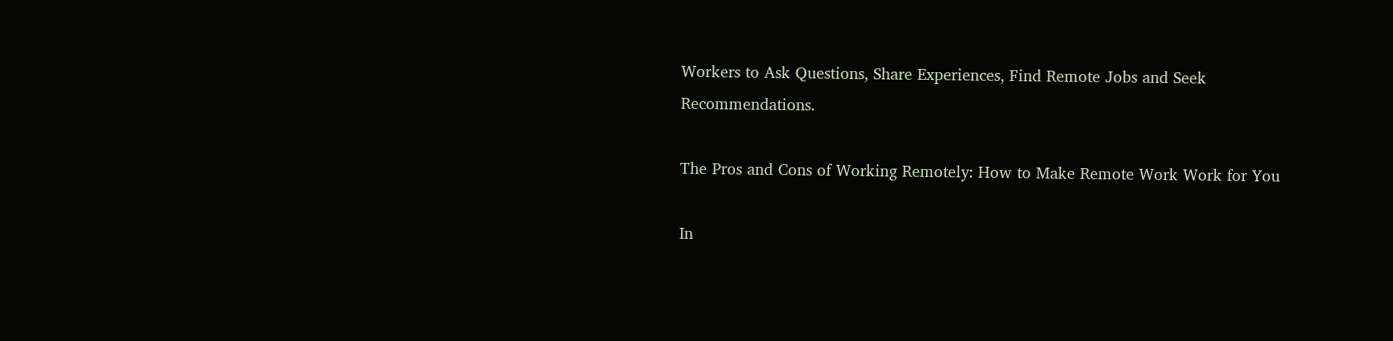Workers to Ask Questions, Share Experiences, Find Remote Jobs and Seek Recommendations.

The Pros and Cons of Working Remotely: How to Make Remote Work Work for You

In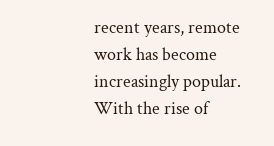recent years, remote work has become increasingly popular. With the rise of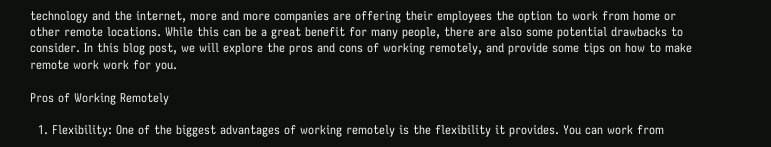technology and the internet, more and more companies are offering their employees the option to work from home or other remote locations. While this can be a great benefit for many people, there are also some potential drawbacks to consider. In this blog post, we will explore the pros and cons of working remotely, and provide some tips on how to make remote work work for you.

Pros of Working Remotely

  1. Flexibility: One of the biggest advantages of working remotely is the flexibility it provides. You can work from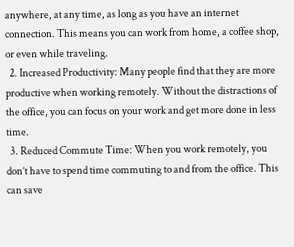anywhere, at any time, as long as you have an internet connection. This means you can work from home, a coffee shop, or even while traveling.
  2. Increased Productivity: Many people find that they are more productive when working remotely. Without the distractions of the office, you can focus on your work and get more done in less time.
  3. Reduced Commute Time: When you work remotely, you don’t have to spend time commuting to and from the office. This can save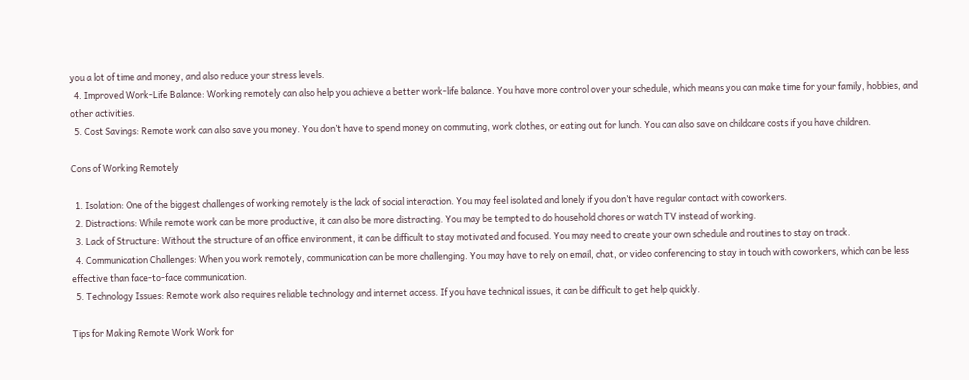you a lot of time and money, and also reduce your stress levels.
  4. Improved Work-Life Balance: Working remotely can also help you achieve a better work-life balance. You have more control over your schedule, which means you can make time for your family, hobbies, and other activities.
  5. Cost Savings: Remote work can also save you money. You don’t have to spend money on commuting, work clothes, or eating out for lunch. You can also save on childcare costs if you have children.

Cons of Working Remotely

  1. Isolation: One of the biggest challenges of working remotely is the lack of social interaction. You may feel isolated and lonely if you don’t have regular contact with coworkers.
  2. Distractions: While remote work can be more productive, it can also be more distracting. You may be tempted to do household chores or watch TV instead of working.
  3. Lack of Structure: Without the structure of an office environment, it can be difficult to stay motivated and focused. You may need to create your own schedule and routines to stay on track.
  4. Communication Challenges: When you work remotely, communication can be more challenging. You may have to rely on email, chat, or video conferencing to stay in touch with coworkers, which can be less effective than face-to-face communication.
  5. Technology Issues: Remote work also requires reliable technology and internet access. If you have technical issues, it can be difficult to get help quickly.

Tips for Making Remote Work Work for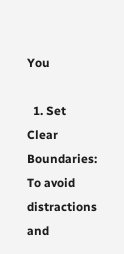You

  1. Set Clear Boundaries: To avoid distractions and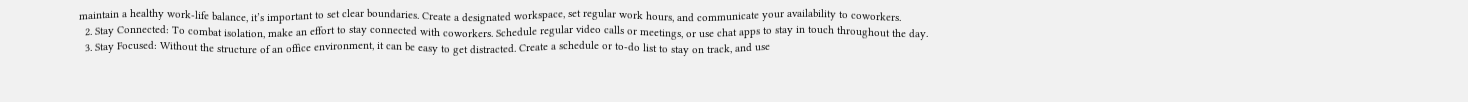maintain a healthy work-life balance, it’s important to set clear boundaries. Create a designated workspace, set regular work hours, and communicate your availability to coworkers.
  2. Stay Connected: To combat isolation, make an effort to stay connected with coworkers. Schedule regular video calls or meetings, or use chat apps to stay in touch throughout the day.
  3. Stay Focused: Without the structure of an office environment, it can be easy to get distracted. Create a schedule or to-do list to stay on track, and use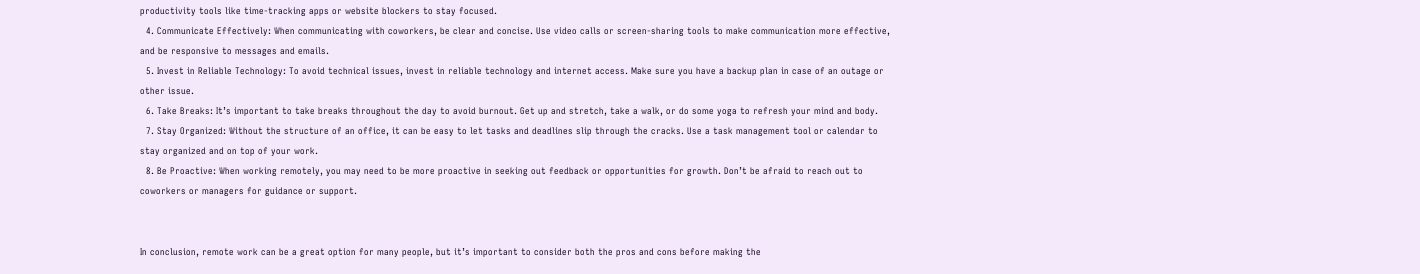productivity tools like time-tracking apps or website blockers to stay focused.
  4. Communicate Effectively: When communicating with coworkers, be clear and concise. Use video calls or screen-sharing tools to make communication more effective, and be responsive to messages and emails.
  5. Invest in Reliable Technology: To avoid technical issues, invest in reliable technology and internet access. Make sure you have a backup plan in case of an outage or other issue.
  6. Take Breaks: It’s important to take breaks throughout the day to avoid burnout. Get up and stretch, take a walk, or do some yoga to refresh your mind and body.
  7. Stay Organized: Without the structure of an office, it can be easy to let tasks and deadlines slip through the cracks. Use a task management tool or calendar to stay organized and on top of your work.
  8. Be Proactive: When working remotely, you may need to be more proactive in seeking out feedback or opportunities for growth. Don’t be afraid to reach out to coworkers or managers for guidance or support.


In conclusion, remote work can be a great option for many people, but it’s important to consider both the pros and cons before making the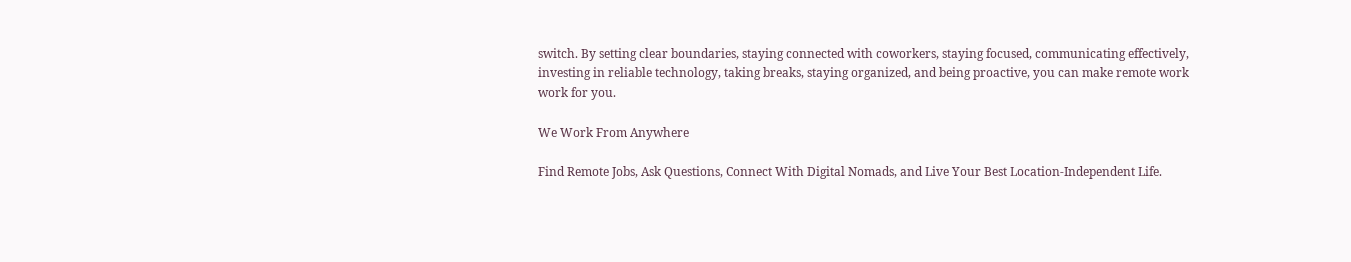switch. By setting clear boundaries, staying connected with coworkers, staying focused, communicating effectively, investing in reliable technology, taking breaks, staying organized, and being proactive, you can make remote work work for you.

We Work From Anywhere

Find Remote Jobs, Ask Questions, Connect With Digital Nomads, and Live Your Best Location-Independent Life.